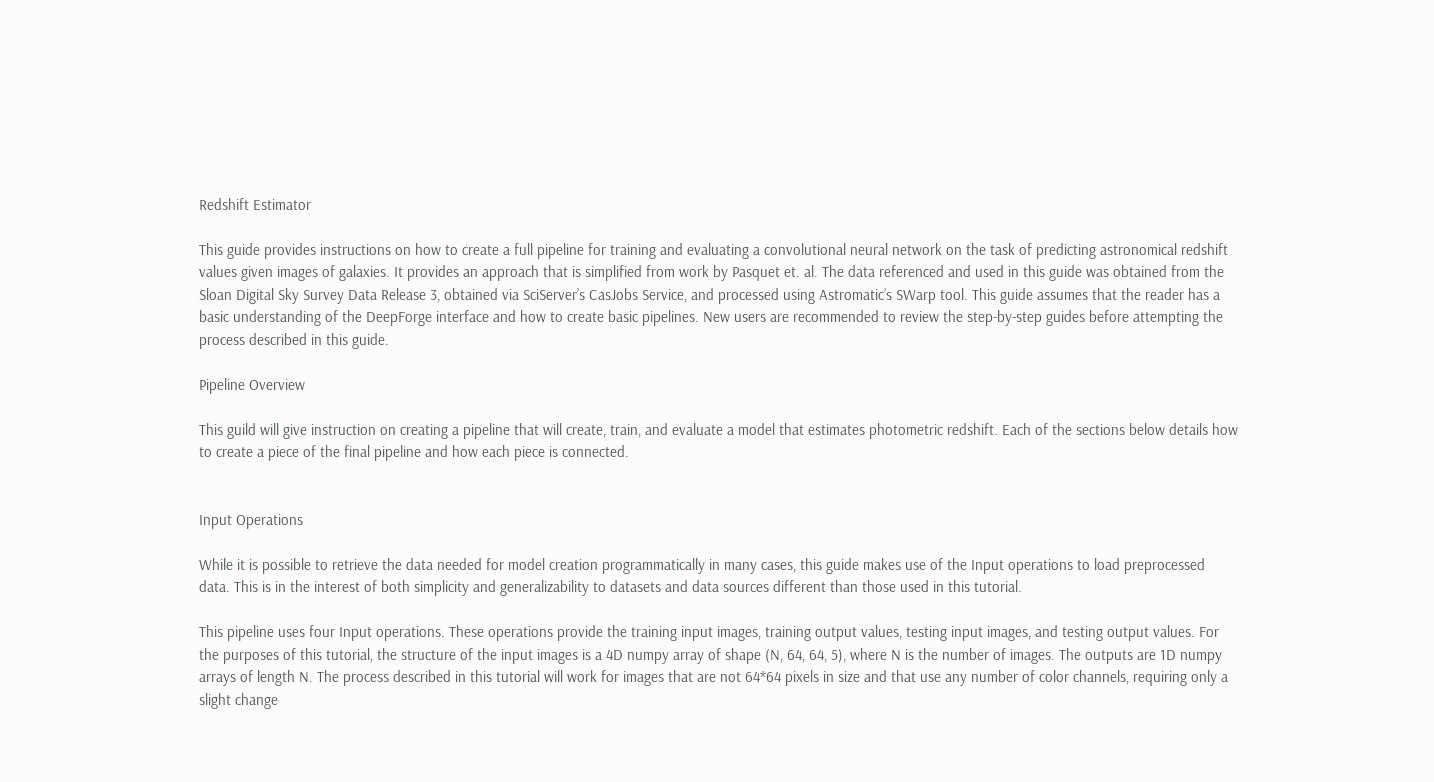Redshift Estimator

This guide provides instructions on how to create a full pipeline for training and evaluating a convolutional neural network on the task of predicting astronomical redshift values given images of galaxies. It provides an approach that is simplified from work by Pasquet et. al. The data referenced and used in this guide was obtained from the Sloan Digital Sky Survey Data Release 3, obtained via SciServer’s CasJobs Service, and processed using Astromatic’s SWarp tool. This guide assumes that the reader has a basic understanding of the DeepForge interface and how to create basic pipelines. New users are recommended to review the step-by-step guides before attempting the process described in this guide.

Pipeline Overview

This guild will give instruction on creating a pipeline that will create, train, and evaluate a model that estimates photometric redshift. Each of the sections below details how to create a piece of the final pipeline and how each piece is connected.


Input Operations

While it is possible to retrieve the data needed for model creation programmatically in many cases, this guide makes use of the Input operations to load preprocessed data. This is in the interest of both simplicity and generalizability to datasets and data sources different than those used in this tutorial.

This pipeline uses four Input operations. These operations provide the training input images, training output values, testing input images, and testing output values. For the purposes of this tutorial, the structure of the input images is a 4D numpy array of shape (N, 64, 64, 5), where N is the number of images. The outputs are 1D numpy arrays of length N. The process described in this tutorial will work for images that are not 64*64 pixels in size and that use any number of color channels, requiring only a slight change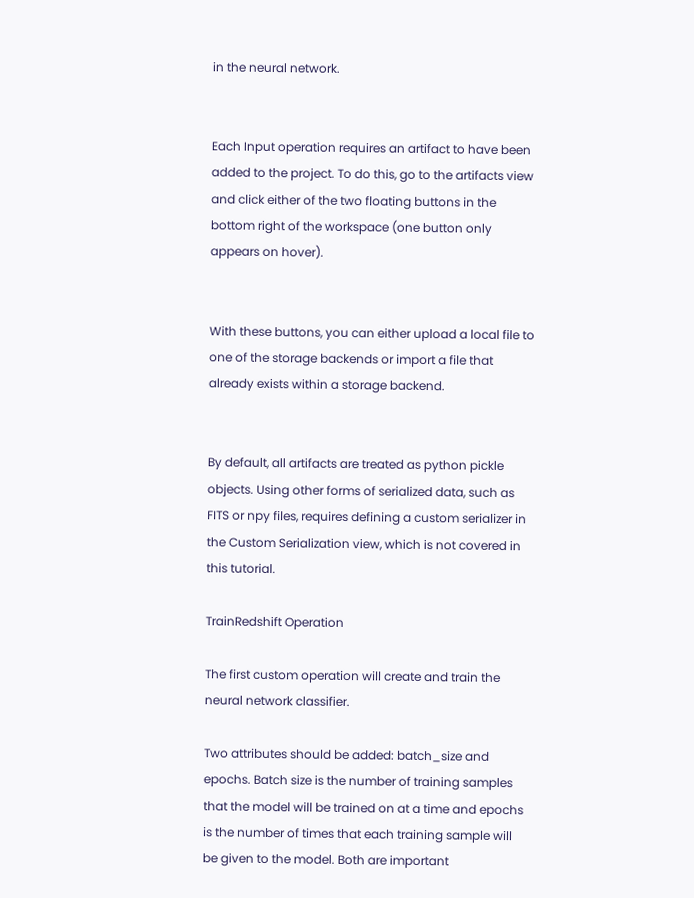in the neural network.


Each Input operation requires an artifact to have been added to the project. To do this, go to the artifacts view and click either of the two floating buttons in the bottom right of the workspace (one button only appears on hover).


With these buttons, you can either upload a local file to one of the storage backends or import a file that already exists within a storage backend.


By default, all artifacts are treated as python pickle objects. Using other forms of serialized data, such as FITS or npy files, requires defining a custom serializer in the Custom Serialization view, which is not covered in this tutorial.

TrainRedshift Operation

The first custom operation will create and train the neural network classifier.

Two attributes should be added: batch_size and epochs. Batch size is the number of training samples that the model will be trained on at a time and epochs is the number of times that each training sample will be given to the model. Both are important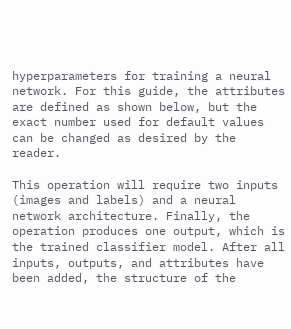hyperparameters for training a neural network. For this guide, the attributes are defined as shown below, but the exact number used for default values can be changed as desired by the reader.

This operation will require two inputs (images and labels) and a neural network architecture. Finally, the operation produces one output, which is the trained classifier model. After all inputs, outputs, and attributes have been added, the structure of the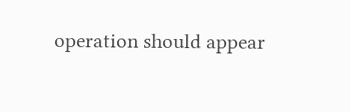operation should appear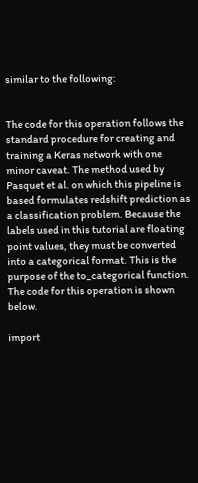similar to the following:


The code for this operation follows the standard procedure for creating and training a Keras network with one minor caveat. The method used by Pasquet et al. on which this pipeline is based formulates redshift prediction as a classification problem. Because the labels used in this tutorial are floating point values, they must be converted into a categorical format. This is the purpose of the to_categorical function. The code for this operation is shown below.

import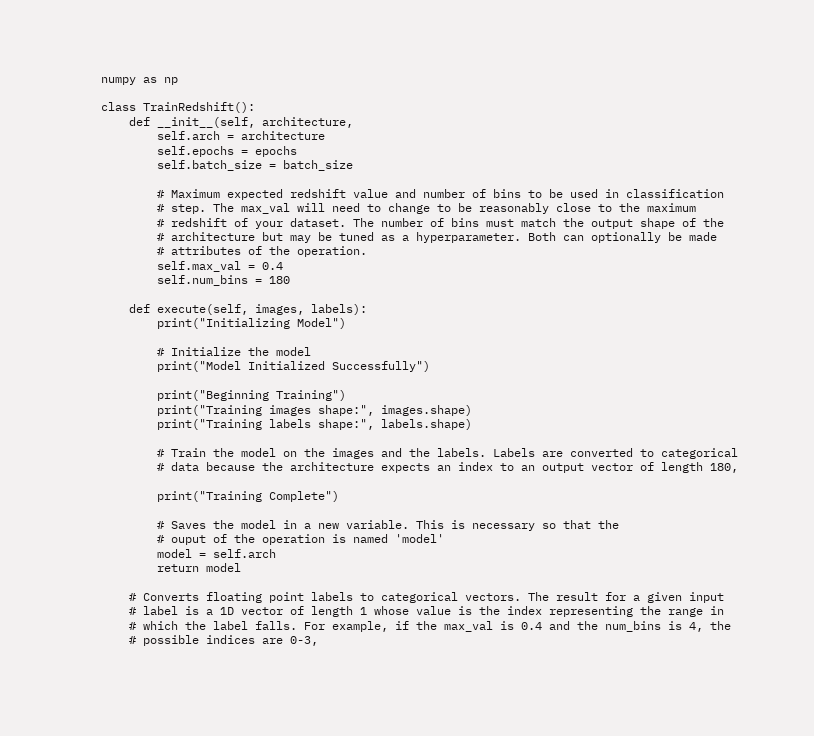numpy as np

class TrainRedshift():
    def __init__(self, architecture,
        self.arch = architecture
        self.epochs = epochs
        self.batch_size = batch_size

        # Maximum expected redshift value and number of bins to be used in classification
        # step. The max_val will need to change to be reasonably close to the maximum
        # redshift of your dataset. The number of bins must match the output shape of the
        # architecture but may be tuned as a hyperparameter. Both can optionally be made
        # attributes of the operation.
        self.max_val = 0.4
        self.num_bins = 180

    def execute(self, images, labels):
        print("Initializing Model")

        # Initialize the model
        print("Model Initialized Successfully")

        print("Beginning Training")
        print("Training images shape:", images.shape)
        print("Training labels shape:", labels.shape)

        # Train the model on the images and the labels. Labels are converted to categorical
        # data because the architecture expects an index to an output vector of length 180,

        print("Training Complete")

        # Saves the model in a new variable. This is necessary so that the
        # ouput of the operation is named 'model'
        model = self.arch
        return model

    # Converts floating point labels to categorical vectors. The result for a given input
    # label is a 1D vector of length 1 whose value is the index representing the range in
    # which the label falls. For example, if the max_val is 0.4 and the num_bins is 4, the
    # possible indices are 0-3,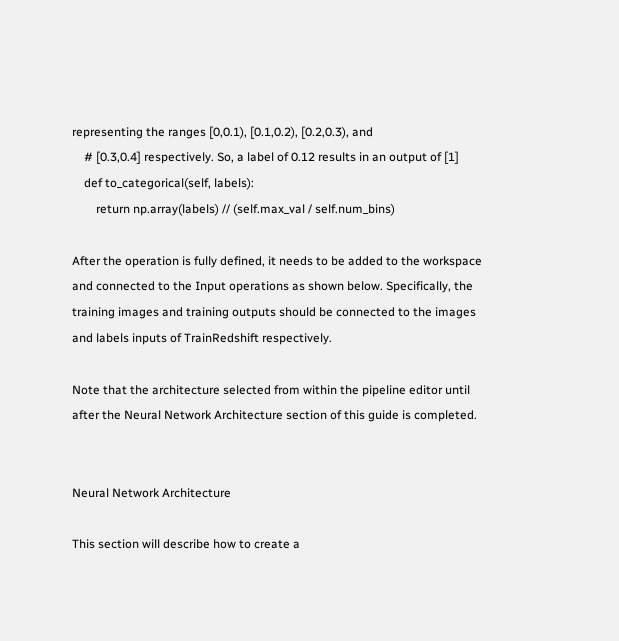representing the ranges [0,0.1), [0.1,0.2), [0.2,0.3), and
    # [0.3,0.4] respectively. So, a label of 0.12 results in an output of [1]
    def to_categorical(self, labels):
        return np.array(labels) // (self.max_val / self.num_bins)

After the operation is fully defined, it needs to be added to the workspace and connected to the Input operations as shown below. Specifically, the training images and training outputs should be connected to the images and labels inputs of TrainRedshift respectively.

Note that the architecture selected from within the pipeline editor until after the Neural Network Architecture section of this guide is completed.


Neural Network Architecture

This section will describe how to create a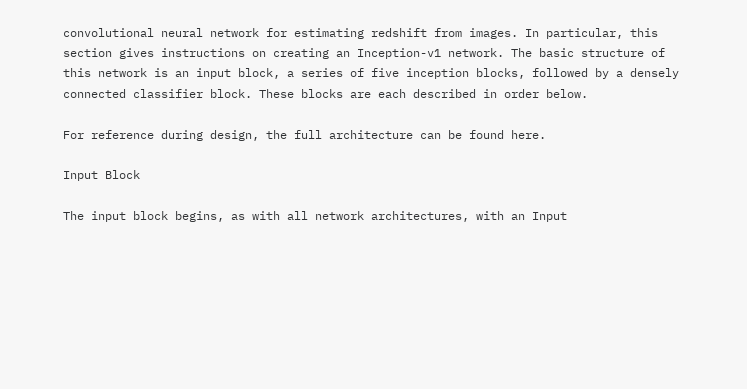convolutional neural network for estimating redshift from images. In particular, this section gives instructions on creating an Inception-v1 network. The basic structure of this network is an input block, a series of five inception blocks, followed by a densely connected classifier block. These blocks are each described in order below.

For reference during design, the full architecture can be found here.

Input Block

The input block begins, as with all network architectures, with an Input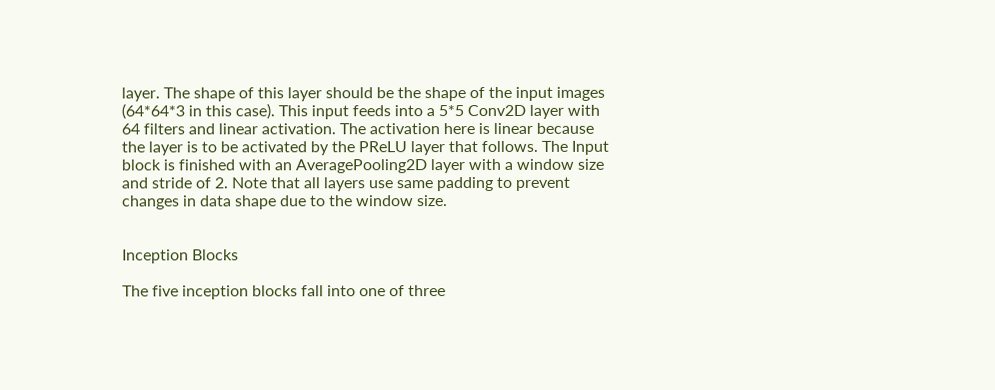layer. The shape of this layer should be the shape of the input images (64*64*3 in this case). This input feeds into a 5*5 Conv2D layer with 64 filters and linear activation. The activation here is linear because the layer is to be activated by the PReLU layer that follows. The Input block is finished with an AveragePooling2D layer with a window size and stride of 2. Note that all layers use same padding to prevent changes in data shape due to the window size.


Inception Blocks

The five inception blocks fall into one of three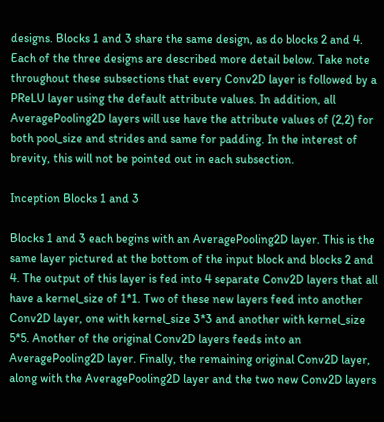designs. Blocks 1 and 3 share the same design, as do blocks 2 and 4. Each of the three designs are described more detail below. Take note throughout these subsections that every Conv2D layer is followed by a PReLU layer using the default attribute values. In addition, all AveragePooling2D layers will use have the attribute values of (2,2) for both pool_size and strides and same for padding. In the interest of brevity, this will not be pointed out in each subsection.

Inception Blocks 1 and 3

Blocks 1 and 3 each begins with an AveragePooling2D layer. This is the same layer pictured at the bottom of the input block and blocks 2 and 4. The output of this layer is fed into 4 separate Conv2D layers that all have a kernel_size of 1*1. Two of these new layers feed into another Conv2D layer, one with kernel_size 3*3 and another with kernel_size 5*5. Another of the original Conv2D layers feeds into an AveragePooling2D layer. Finally, the remaining original Conv2D layer, along with the AveragePooling2D layer and the two new Conv2D layers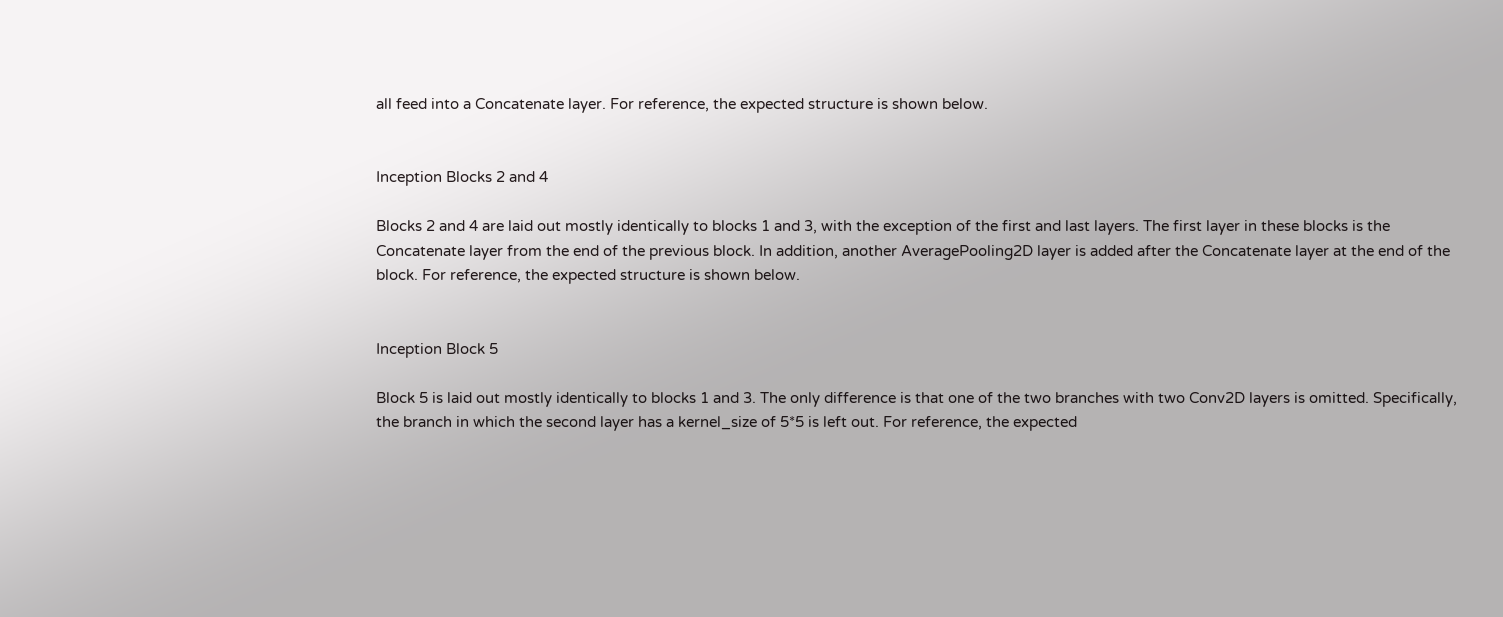all feed into a Concatenate layer. For reference, the expected structure is shown below.


Inception Blocks 2 and 4

Blocks 2 and 4 are laid out mostly identically to blocks 1 and 3, with the exception of the first and last layers. The first layer in these blocks is the Concatenate layer from the end of the previous block. In addition, another AveragePooling2D layer is added after the Concatenate layer at the end of the block. For reference, the expected structure is shown below.


Inception Block 5

Block 5 is laid out mostly identically to blocks 1 and 3. The only difference is that one of the two branches with two Conv2D layers is omitted. Specifically, the branch in which the second layer has a kernel_size of 5*5 is left out. For reference, the expected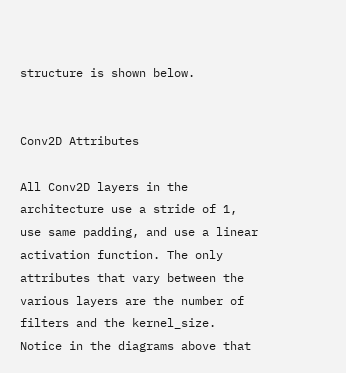structure is shown below.


Conv2D Attributes

All Conv2D layers in the architecture use a stride of 1, use same padding, and use a linear activation function. The only attributes that vary between the various layers are the number of filters and the kernel_size. Notice in the diagrams above that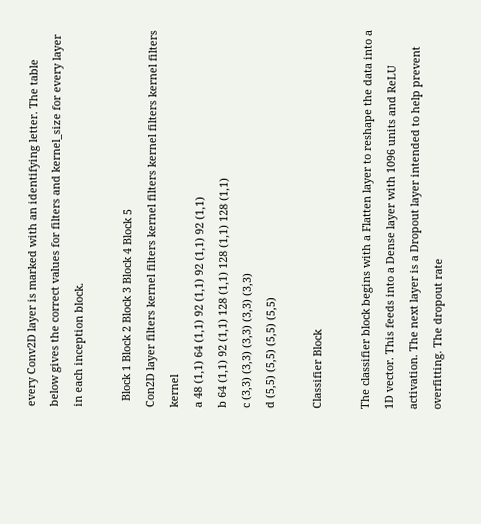every Conv2D layer is marked with an identifying letter. The table below gives the correct values for filters and kernel_size for every layer in each inception block.

  Block 1 Block 2 Block 3 Block 4 Block 5
Con2D layer filters kernel filters kernel filters kernel filters kernel filters kernel
a 48 (1,1) 64 (1,1) 92 (1,1) 92 (1,1) 92 (1,1)
b 64 (1,1) 92 (1,1) 128 (1,1) 128 (1,1) 128 (1,1)
c (3,3) (3,3) (3,3) (3,3) (3,3)
d (5,5) (5,5) (5,5) (5,5)

Classifier Block

The classifier block begins with a Flatten layer to reshape the data into a 1D vector. This feeds into a Dense layer with 1096 units and ReLU activation. The next layer is a Dropout layer intended to help prevent overfitting. The dropout rate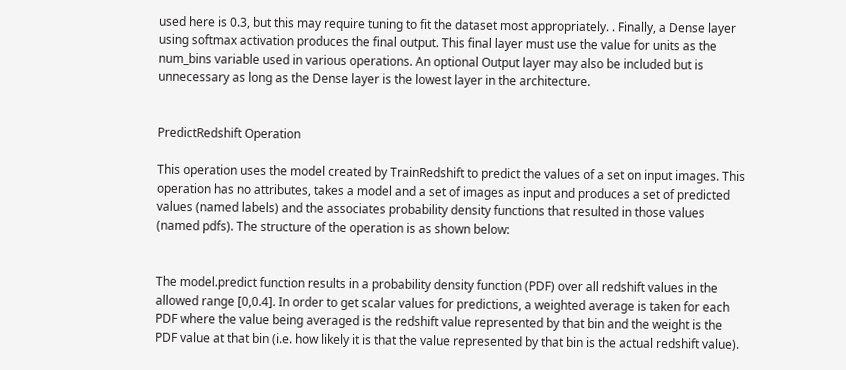used here is 0.3, but this may require tuning to fit the dataset most appropriately. . Finally, a Dense layer using softmax activation produces the final output. This final layer must use the value for units as the num_bins variable used in various operations. An optional Output layer may also be included but is unnecessary as long as the Dense layer is the lowest layer in the architecture.


PredictRedshift Operation

This operation uses the model created by TrainRedshift to predict the values of a set on input images. This operation has no attributes, takes a model and a set of images as input and produces a set of predicted values (named labels) and the associates probability density functions that resulted in those values (named pdfs). The structure of the operation is as shown below:


The model.predict function results in a probability density function (PDF) over all redshift values in the allowed range [0,0.4]. In order to get scalar values for predictions, a weighted average is taken for each PDF where the value being averaged is the redshift value represented by that bin and the weight is the PDF value at that bin (i.e. how likely it is that the value represented by that bin is the actual redshift value).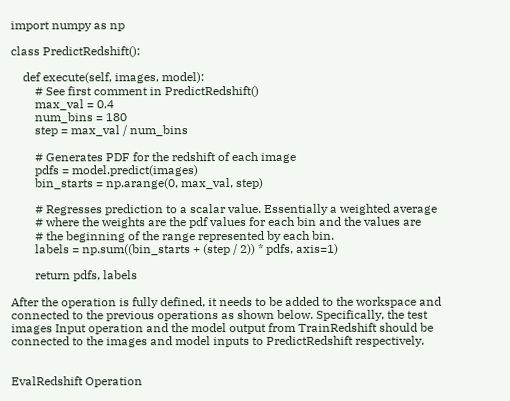import numpy as np

class PredictRedshift():

    def execute(self, images, model):
        # See first comment in PredictRedshift()
        max_val = 0.4
        num_bins = 180
        step = max_val / num_bins

        # Generates PDF for the redshift of each image
        pdfs = model.predict(images)
        bin_starts = np.arange(0, max_val, step)

        # Regresses prediction to a scalar value. Essentially a weighted average
        # where the weights are the pdf values for each bin and the values are
        # the beginning of the range represented by each bin.
        labels = np.sum((bin_starts + (step / 2)) * pdfs, axis=1)

        return pdfs, labels

After the operation is fully defined, it needs to be added to the workspace and connected to the previous operations as shown below. Specifically, the test images Input operation and the model output from TrainRedshift should be connected to the images and model inputs to PredictRedshift respectively.


EvalRedshift Operation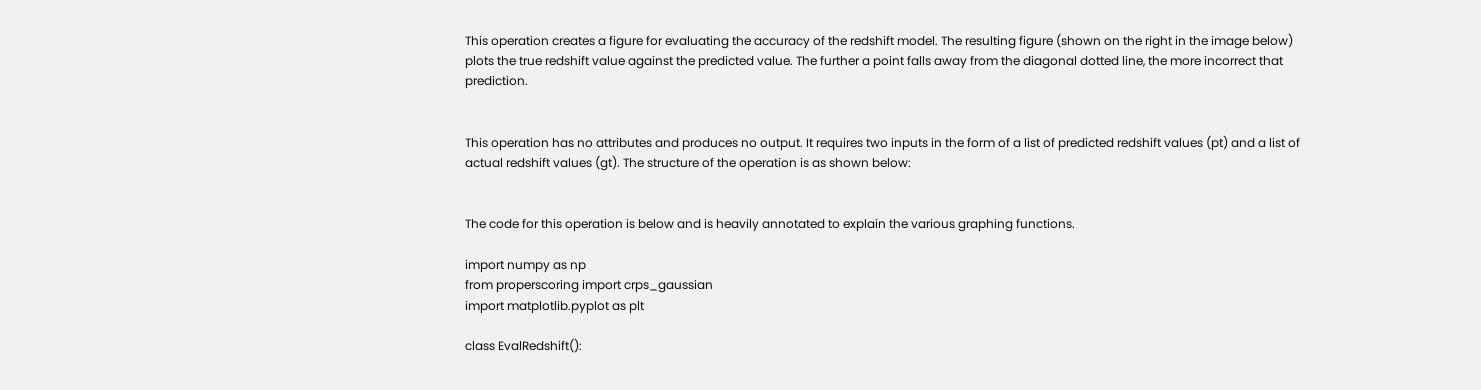This operation creates a figure for evaluating the accuracy of the redshift model. The resulting figure (shown on the right in the image below) plots the true redshift value against the predicted value. The further a point falls away from the diagonal dotted line, the more incorrect that prediction.


This operation has no attributes and produces no output. It requires two inputs in the form of a list of predicted redshift values (pt) and a list of actual redshift values (gt). The structure of the operation is as shown below:


The code for this operation is below and is heavily annotated to explain the various graphing functions.

import numpy as np
from properscoring import crps_gaussian
import matplotlib.pyplot as plt

class EvalRedshift():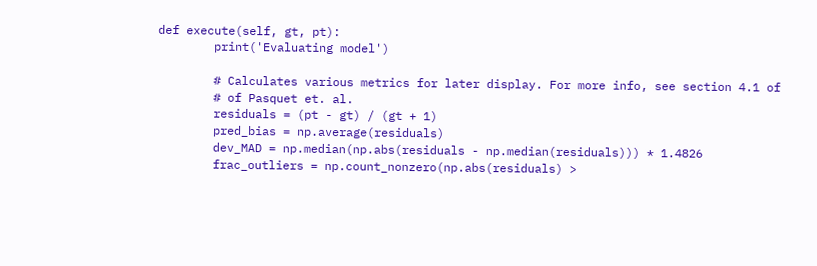def execute(self, gt, pt):
        print('Evaluating model')

        # Calculates various metrics for later display. For more info, see section 4.1 of
        # of Pasquet et. al.
        residuals = (pt - gt) / (gt + 1)
        pred_bias = np.average(residuals)
        dev_MAD = np.median(np.abs(residuals - np.median(residuals))) * 1.4826
        frac_outliers = np.count_nonzero(np.abs(residuals) >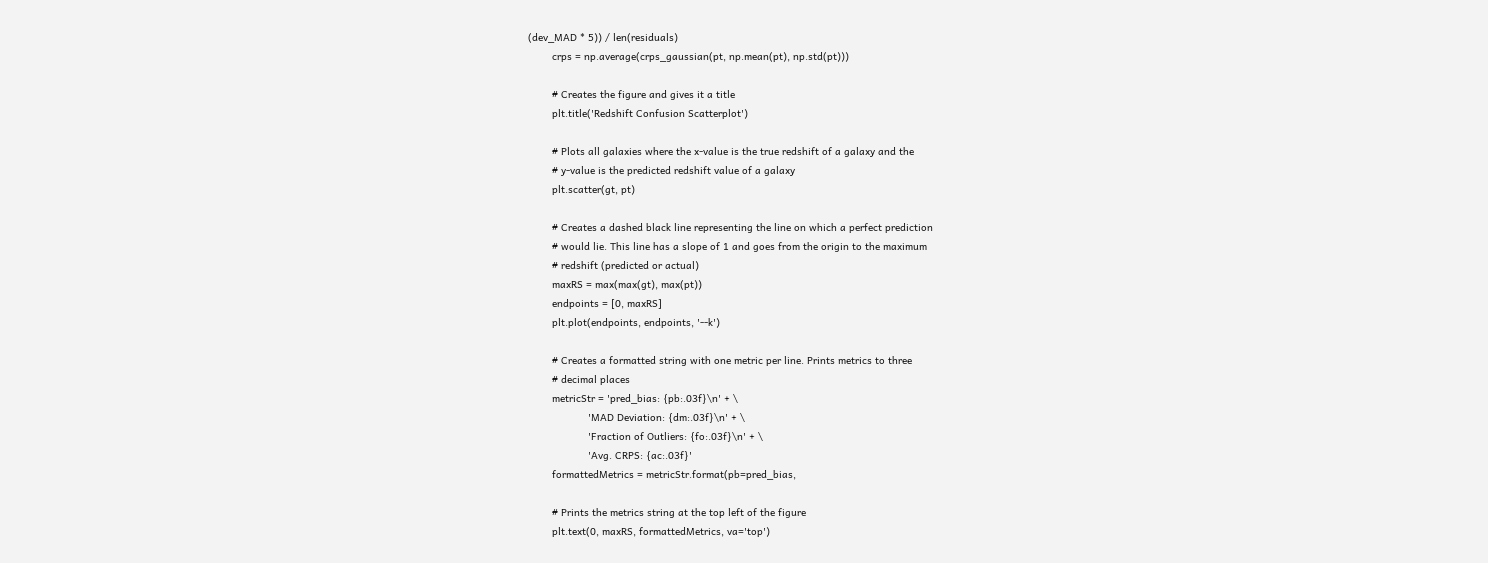(dev_MAD * 5)) / len(residuals)
        crps = np.average(crps_gaussian(pt, np.mean(pt), np.std(pt)))

        # Creates the figure and gives it a title
        plt.title('Redshift Confusion Scatterplot')

        # Plots all galaxies where the x-value is the true redshift of a galaxy and the
        # y-value is the predicted redshift value of a galaxy
        plt.scatter(gt, pt)

        # Creates a dashed black line representing the line on which a perfect prediction
        # would lie. This line has a slope of 1 and goes from the origin to the maximum
        # redshift (predicted or actual)
        maxRS = max(max(gt), max(pt))
        endpoints = [0, maxRS]
        plt.plot(endpoints, endpoints, '--k')

        # Creates a formatted string with one metric per line. Prints metrics to three
        # decimal places
        metricStr = 'pred_bias: {pb:.03f}\n' + \
                    'MAD Deviation: {dm:.03f}\n' + \
                    'Fraction of Outliers: {fo:.03f}\n' + \
                    'Avg. CRPS: {ac:.03f}'
        formattedMetrics = metricStr.format(pb=pred_bias,

        # Prints the metrics string at the top left of the figure
        plt.text(0, maxRS, formattedMetrics, va='top')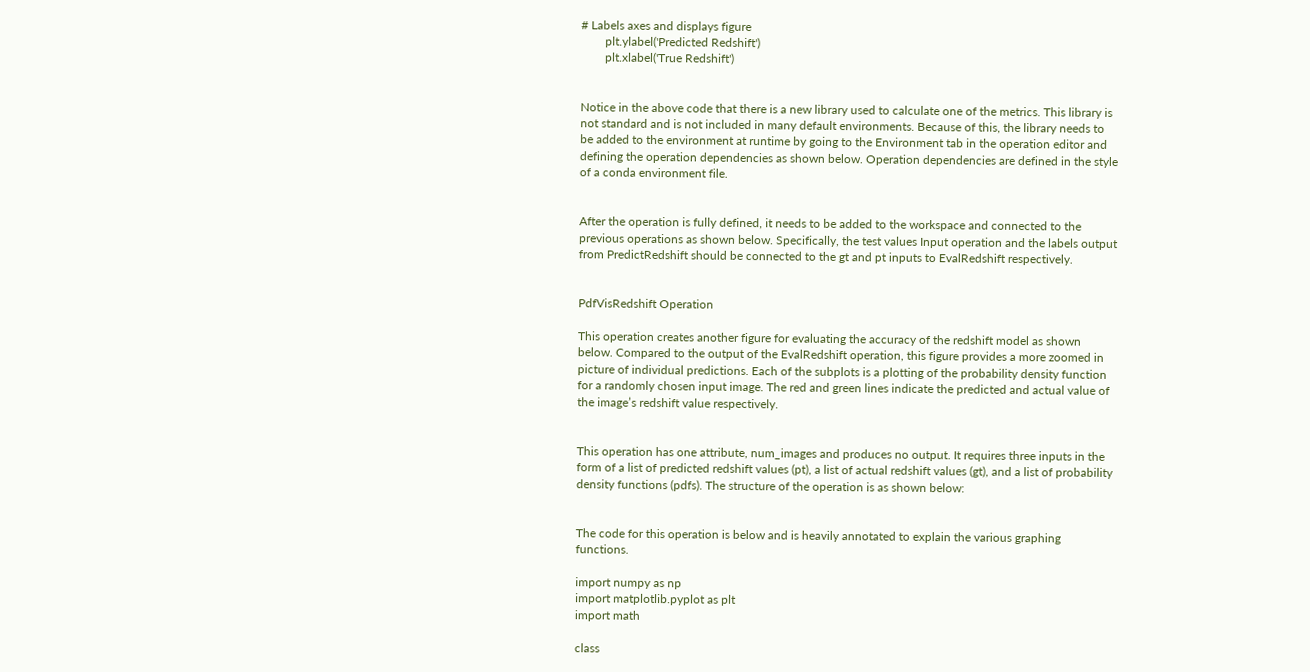# Labels axes and displays figure
        plt.ylabel('Predicted Redshift')
        plt.xlabel('True Redshift')


Notice in the above code that there is a new library used to calculate one of the metrics. This library is not standard and is not included in many default environments. Because of this, the library needs to be added to the environment at runtime by going to the Environment tab in the operation editor and defining the operation dependencies as shown below. Operation dependencies are defined in the style of a conda environment file.


After the operation is fully defined, it needs to be added to the workspace and connected to the previous operations as shown below. Specifically, the test values Input operation and the labels output from PredictRedshift should be connected to the gt and pt inputs to EvalRedshift respectively.


PdfVisRedshift Operation

This operation creates another figure for evaluating the accuracy of the redshift model as shown below. Compared to the output of the EvalRedshift operation, this figure provides a more zoomed in picture of individual predictions. Each of the subplots is a plotting of the probability density function for a randomly chosen input image. The red and green lines indicate the predicted and actual value of the image’s redshift value respectively.


This operation has one attribute, num_images and produces no output. It requires three inputs in the form of a list of predicted redshift values (pt), a list of actual redshift values (gt), and a list of probability density functions (pdfs). The structure of the operation is as shown below:


The code for this operation is below and is heavily annotated to explain the various graphing functions.

import numpy as np
import matplotlib.pyplot as plt
import math

class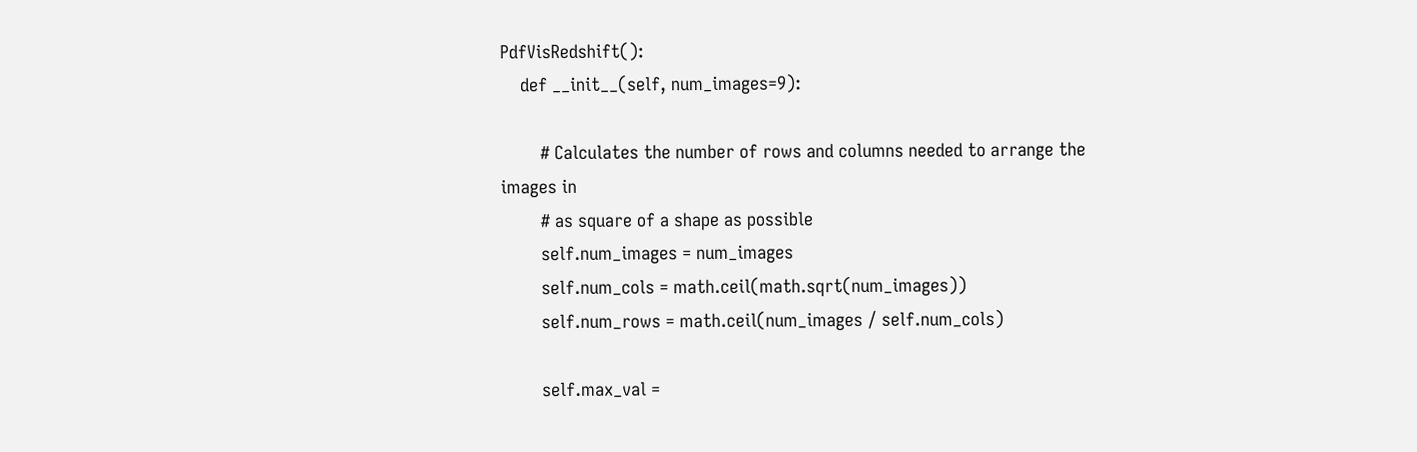PdfVisRedshift():
    def __init__(self, num_images=9):

        # Calculates the number of rows and columns needed to arrange the images in
        # as square of a shape as possible
        self.num_images = num_images
        self.num_cols = math.ceil(math.sqrt(num_images))
        self.num_rows = math.ceil(num_images / self.num_cols)

        self.max_val =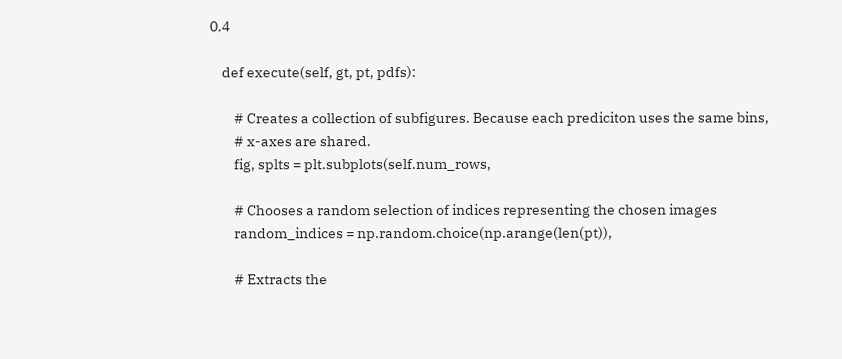0.4

    def execute(self, gt, pt, pdfs):

        # Creates a collection of subfigures. Because each prediciton uses the same bins,
        # x-axes are shared.
        fig, splts = plt.subplots(self.num_rows,

        # Chooses a random selection of indices representing the chosen images
        random_indices = np.random.choice(np.arange(len(pt)),

        # Extracts the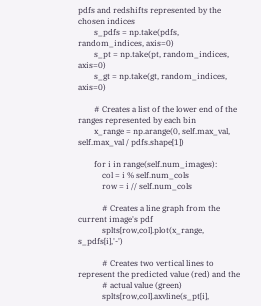pdfs and redshifts represented by the chosen indices
        s_pdfs = np.take(pdfs, random_indices, axis=0)
        s_pt = np.take(pt, random_indices, axis=0)
        s_gt = np.take(gt, random_indices, axis=0)

        # Creates a list of the lower end of the ranges represented by each bin
        x_range = np.arange(0, self.max_val, self.max_val / pdfs.shape[1])

        for i in range(self.num_images):
            col = i % self.num_cols
            row = i // self.num_cols

            # Creates a line graph from the current image's pdf
            splts[row,col].plot(x_range, s_pdfs[i],'-')

            # Creates two vertical lines to represent the predicted value (red) and the
            # actual value (green)
            splts[row,col].axvline(s_pt[i],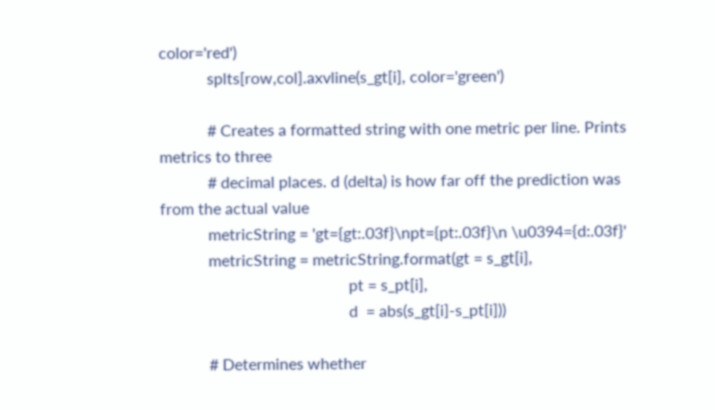color='red')
            splts[row,col].axvline(s_gt[i], color='green')

            # Creates a formatted string with one metric per line. Prints metrics to three
            # decimal places. d (delta) is how far off the prediction was from the actual value
            metricString = 'gt={gt:.03f}\npt={pt:.03f}\n \u0394={d:.03f}'
            metricString = metricString.format(gt = s_gt[i],
                                               pt = s_pt[i],
                                               d  = abs(s_gt[i]-s_pt[i]))

            # Determines whether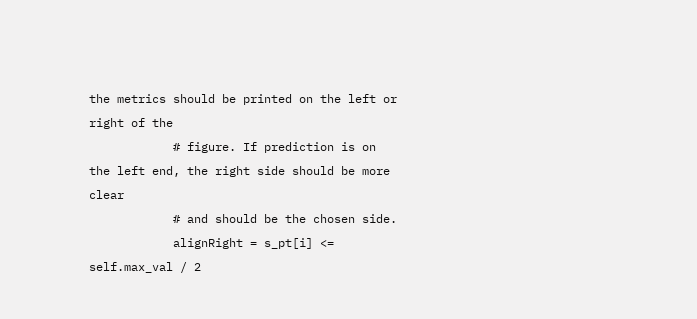the metrics should be printed on the left or right of the
            # figure. If prediction is on the left end, the right side should be more clear
            # and should be the chosen side.
            alignRight = s_pt[i] <= self.max_val / 2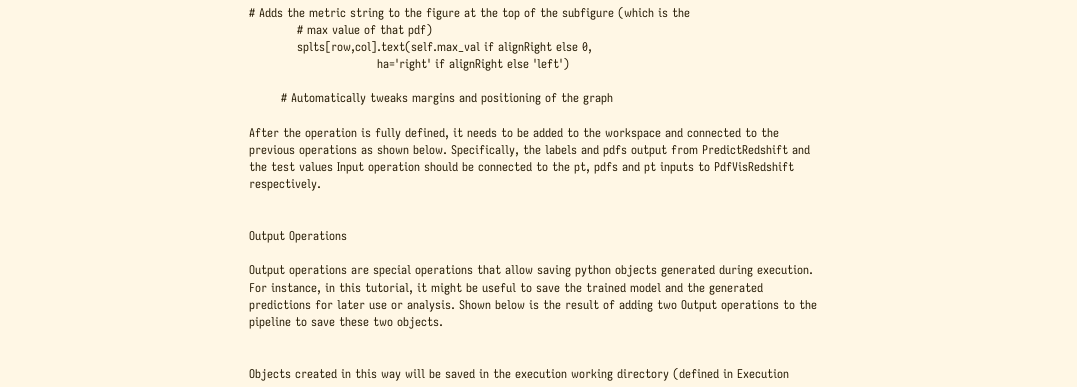# Adds the metric string to the figure at the top of the subfigure (which is the
            # max value of that pdf)
            splts[row,col].text(self.max_val if alignRight else 0,
                                ha='right' if alignRight else 'left')

        # Automatically tweaks margins and positioning of the graph

After the operation is fully defined, it needs to be added to the workspace and connected to the previous operations as shown below. Specifically, the labels and pdfs output from PredictRedshift and the test values Input operation should be connected to the pt, pdfs and pt inputs to PdfVisRedshift respectively.


Output Operations

Output operations are special operations that allow saving python objects generated during execution. For instance, in this tutorial, it might be useful to save the trained model and the generated predictions for later use or analysis. Shown below is the result of adding two Output operations to the pipeline to save these two objects.


Objects created in this way will be saved in the execution working directory (defined in Execution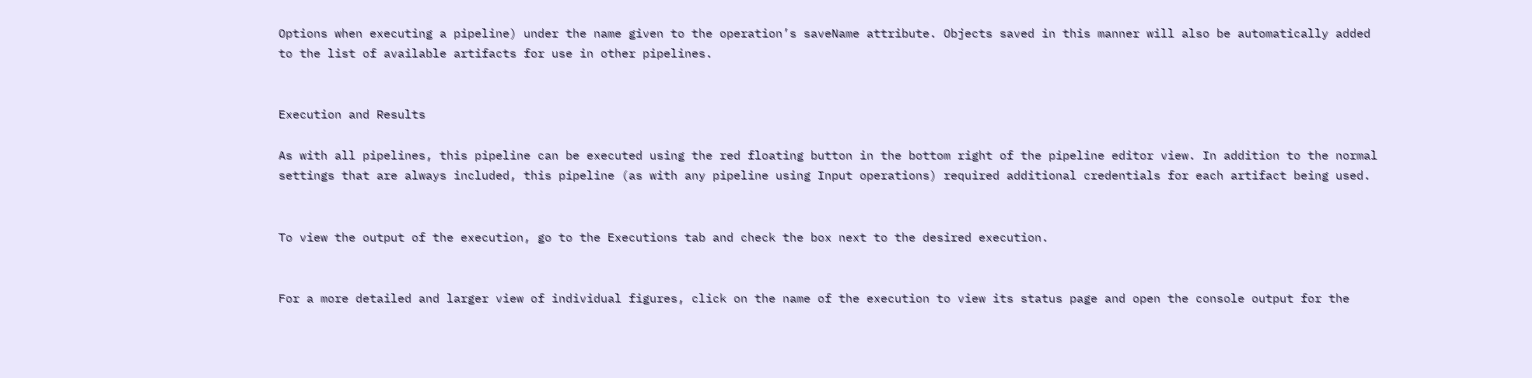Options when executing a pipeline) under the name given to the operation’s saveName attribute. Objects saved in this manner will also be automatically added to the list of available artifacts for use in other pipelines.


Execution and Results

As with all pipelines, this pipeline can be executed using the red floating button in the bottom right of the pipeline editor view. In addition to the normal settings that are always included, this pipeline (as with any pipeline using Input operations) required additional credentials for each artifact being used.


To view the output of the execution, go to the Executions tab and check the box next to the desired execution.


For a more detailed and larger view of individual figures, click on the name of the execution to view its status page and open the console output for the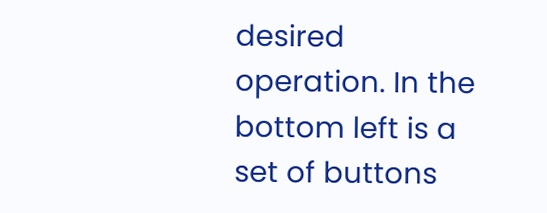desired operation. In the bottom left is a set of buttons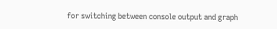for switching between console output and graph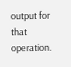output for that operation.